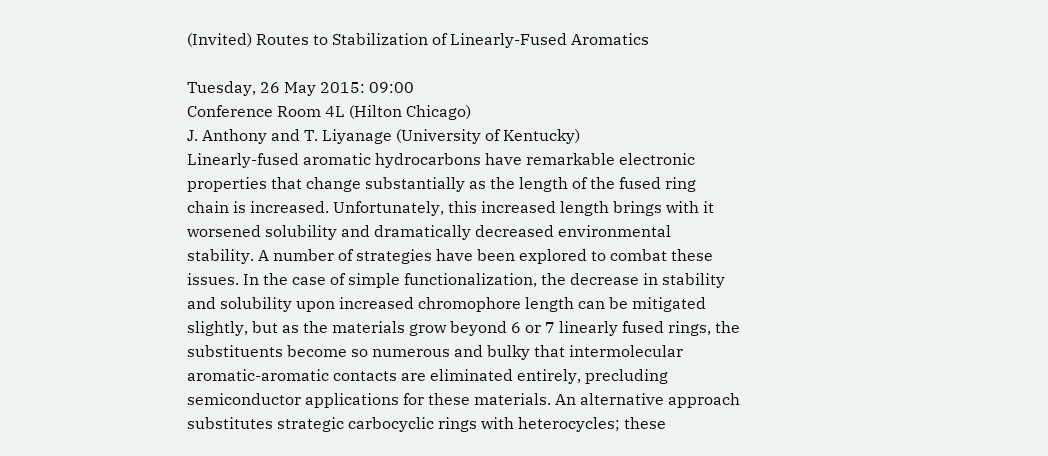(Invited) Routes to Stabilization of Linearly-Fused Aromatics

Tuesday, 26 May 2015: 09:00
Conference Room 4L (Hilton Chicago)
J. Anthony and T. Liyanage (University of Kentucky)
Linearly-fused aromatic hydrocarbons have remarkable electronic properties that change substantially as the length of the fused ring chain is increased. Unfortunately, this increased length brings with it worsened solubility and dramatically decreased environmental stability. A number of strategies have been explored to combat these issues. In the case of simple functionalization, the decrease in stability and solubility upon increased chromophore length can be mitigated slightly, but as the materials grow beyond 6 or 7 linearly fused rings, the substituents become so numerous and bulky that intermolecular aromatic-aromatic contacts are eliminated entirely, precluding semiconductor applications for these materials. An alternative approach substitutes strategic carbocyclic rings with heterocycles; these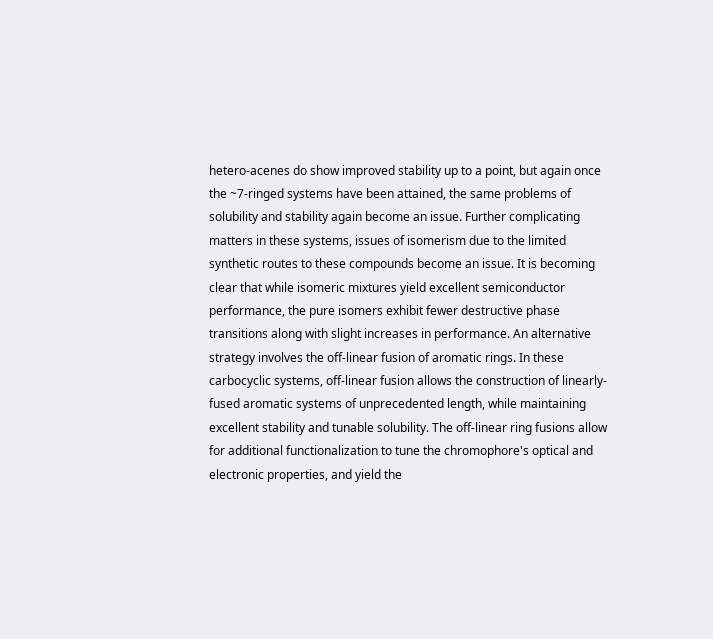hetero-acenes do show improved stability up to a point, but again once the ~7-ringed systems have been attained, the same problems of solubility and stability again become an issue. Further complicating matters in these systems, issues of isomerism due to the limited synthetic routes to these compounds become an issue. It is becoming clear that while isomeric mixtures yield excellent semiconductor performance, the pure isomers exhibit fewer destructive phase transitions along with slight increases in performance. An alternative strategy involves the off-linear fusion of aromatic rings. In these carbocyclic systems, off-linear fusion allows the construction of linearly-fused aromatic systems of unprecedented length, while maintaining excellent stability and tunable solubility. The off-linear ring fusions allow for additional functionalization to tune the chromophore's optical and electronic properties, and yield the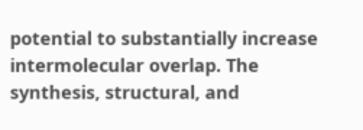potential to substantially increase intermolecular overlap. The synthesis, structural, and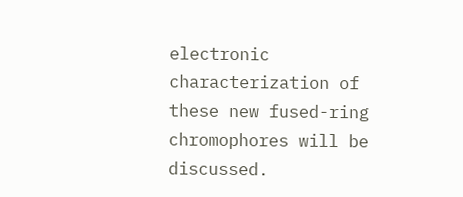electronic characterization of these new fused-ring chromophores will be discussed.